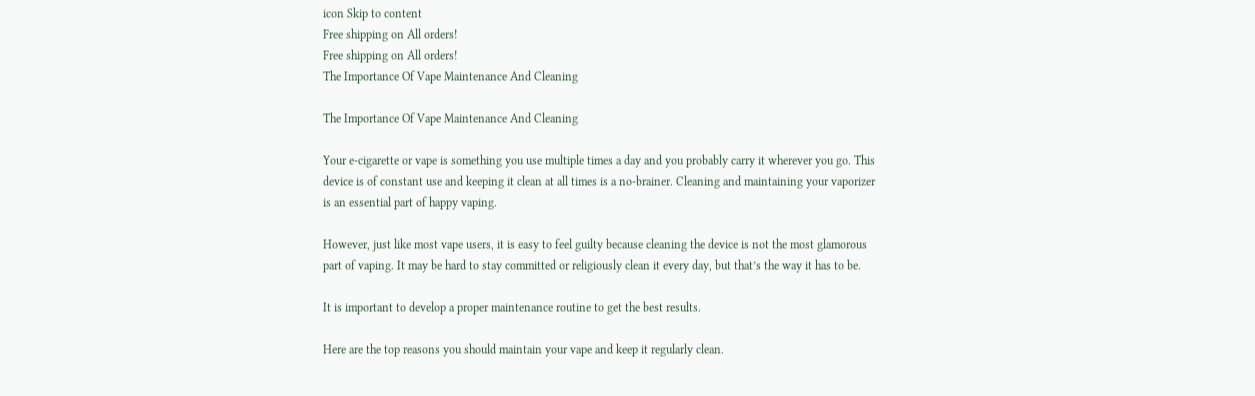icon Skip to content
Free shipping on All orders!
Free shipping on All orders!
The Importance Of Vape Maintenance And Cleaning

The Importance Of Vape Maintenance And Cleaning

Your e-cigarette or vape is something you use multiple times a day and you probably carry it wherever you go. This device is of constant use and keeping it clean at all times is a no-brainer. Cleaning and maintaining your vaporizer is an essential part of happy vaping.

However, just like most vape users, it is easy to feel guilty because cleaning the device is not the most glamorous part of vaping. It may be hard to stay committed or religiously clean it every day, but that’s the way it has to be.

It is important to develop a proper maintenance routine to get the best results.

Here are the top reasons you should maintain your vape and keep it regularly clean.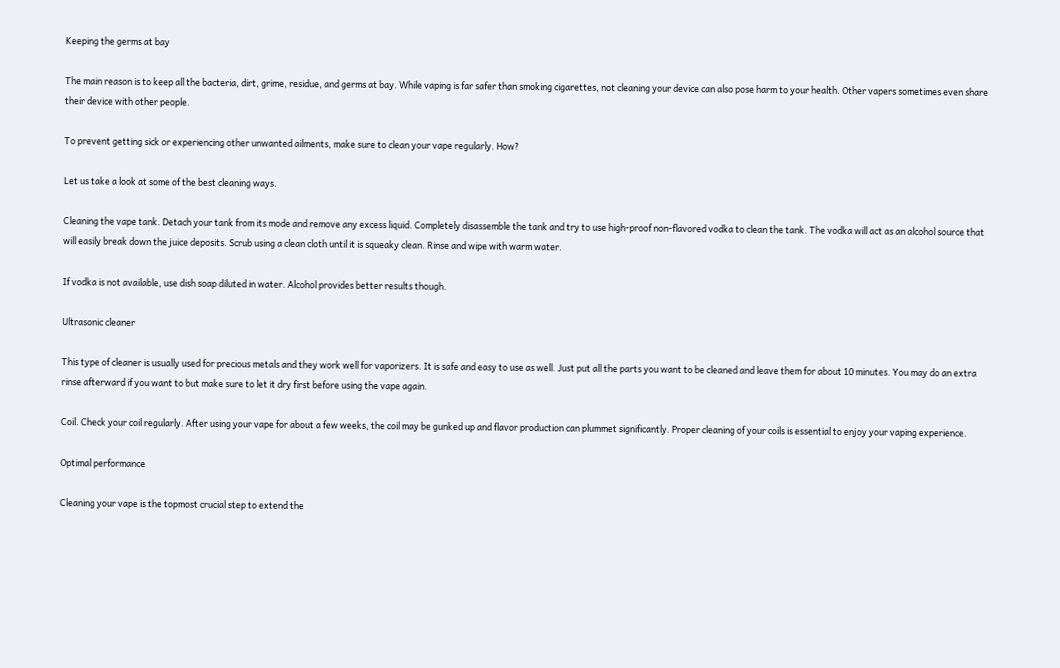Keeping the germs at bay

The main reason is to keep all the bacteria, dirt, grime, residue, and germs at bay. While vaping is far safer than smoking cigarettes, not cleaning your device can also pose harm to your health. Other vapers sometimes even share their device with other people.

To prevent getting sick or experiencing other unwanted ailments, make sure to clean your vape regularly. How?

Let us take a look at some of the best cleaning ways.

Cleaning the vape tank. Detach your tank from its mode and remove any excess liquid. Completely disassemble the tank and try to use high-proof non-flavored vodka to clean the tank. The vodka will act as an alcohol source that will easily break down the juice deposits. Scrub using a clean cloth until it is squeaky clean. Rinse and wipe with warm water.

If vodka is not available, use dish soap diluted in water. Alcohol provides better results though.

Ultrasonic cleaner

This type of cleaner is usually used for precious metals and they work well for vaporizers. It is safe and easy to use as well. Just put all the parts you want to be cleaned and leave them for about 10 minutes. You may do an extra rinse afterward if you want to but make sure to let it dry first before using the vape again.

Coil. Check your coil regularly. After using your vape for about a few weeks, the coil may be gunked up and flavor production can plummet significantly. Proper cleaning of your coils is essential to enjoy your vaping experience.

Optimal performance

Cleaning your vape is the topmost crucial step to extend the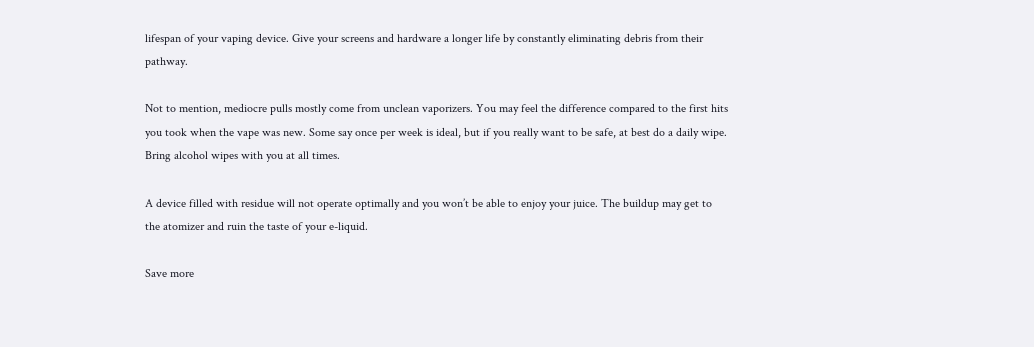lifespan of your vaping device. Give your screens and hardware a longer life by constantly eliminating debris from their pathway.

Not to mention, mediocre pulls mostly come from unclean vaporizers. You may feel the difference compared to the first hits you took when the vape was new. Some say once per week is ideal, but if you really want to be safe, at best do a daily wipe. Bring alcohol wipes with you at all times.

A device filled with residue will not operate optimally and you won’t be able to enjoy your juice. The buildup may get to the atomizer and ruin the taste of your e-liquid.

Save more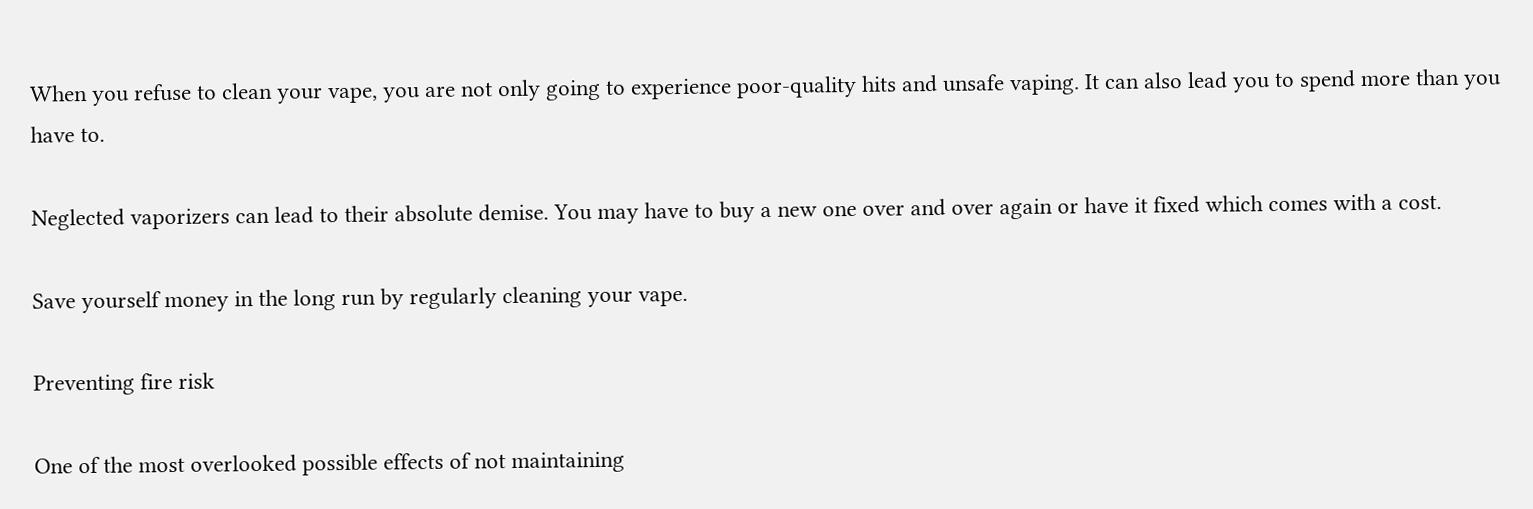When you refuse to clean your vape, you are not only going to experience poor-quality hits and unsafe vaping. It can also lead you to spend more than you have to.

Neglected vaporizers can lead to their absolute demise. You may have to buy a new one over and over again or have it fixed which comes with a cost.

Save yourself money in the long run by regularly cleaning your vape.

Preventing fire risk

One of the most overlooked possible effects of not maintaining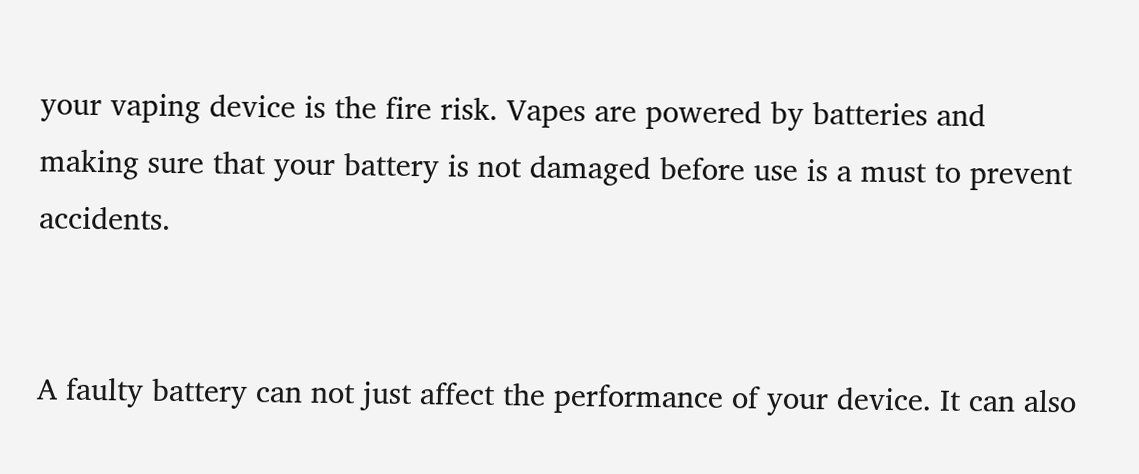your vaping device is the fire risk. Vapes are powered by batteries and making sure that your battery is not damaged before use is a must to prevent accidents.


A faulty battery can not just affect the performance of your device. It can also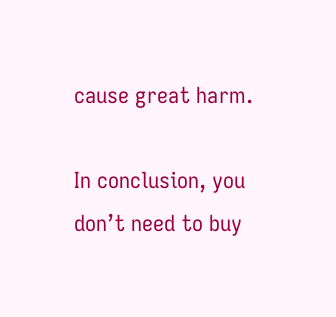cause great harm.

In conclusion, you don’t need to buy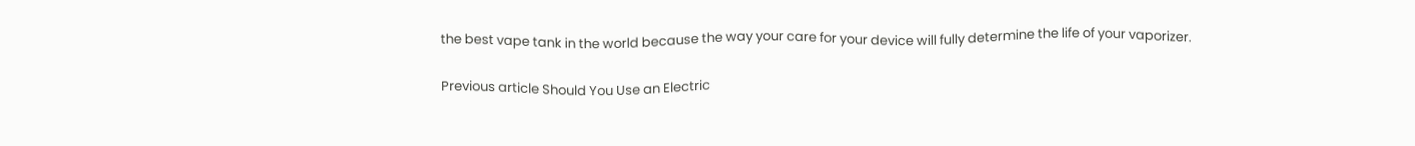the best vape tank in the world because the way your care for your device will fully determine the life of your vaporizer.

Previous article Should You Use an Electric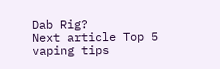Dab Rig?
Next article Top 5 vaping tips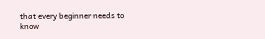that every beginner needs to know